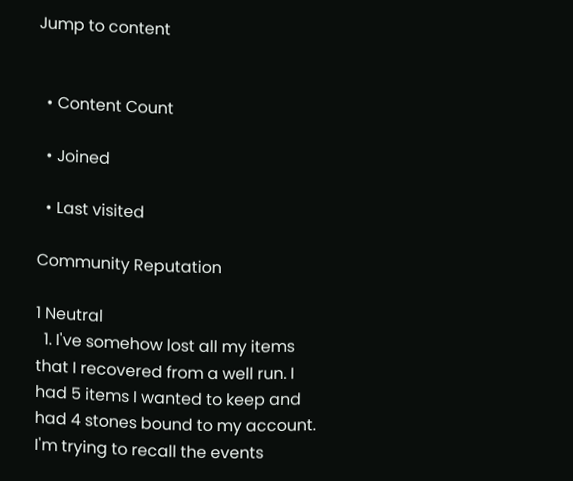Jump to content


  • Content Count

  • Joined

  • Last visited

Community Reputation

1 Neutral
  1. I've somehow lost all my items that I recovered from a well run. I had 5 items I wanted to keep and had 4 stones bound to my account. I'm trying to recall the events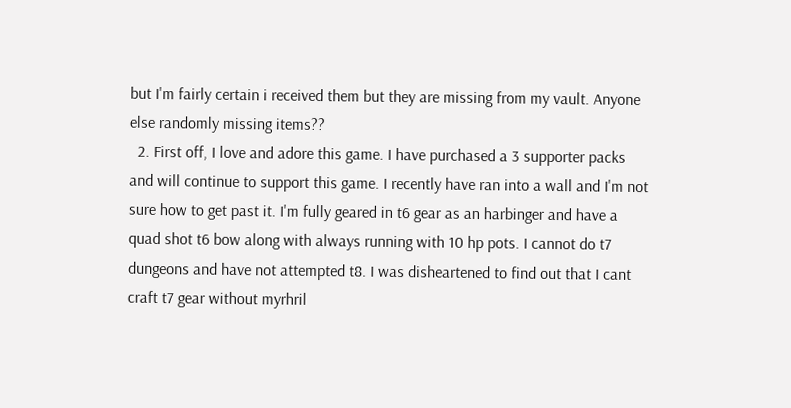but I'm fairly certain i received them but they are missing from my vault. Anyone else randomly missing items??
  2. First off, I love and adore this game. I have purchased a 3 supporter packs and will continue to support this game. I recently have ran into a wall and I'm not sure how to get past it. I'm fully geared in t6 gear as an harbinger and have a quad shot t6 bow along with always running with 10 hp pots. I cannot do t7 dungeons and have not attempted t8. I was disheartened to find out that I cant craft t7 gear without myrhril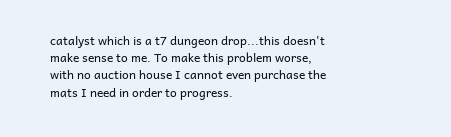catalyst which is a t7 dungeon drop...this doesn't make sense to me. To make this problem worse, with no auction house I cannot even purchase the mats I need in order to progress.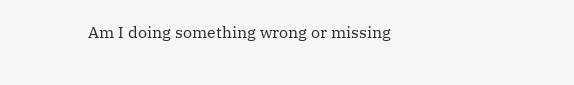Am I doing something wrong or missing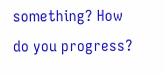something? How do you progress?